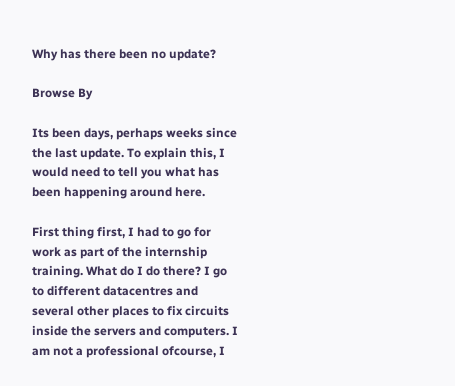Why has there been no update?

Browse By

Its been days, perhaps weeks since the last update. To explain this, I would need to tell you what has been happening around here.

First thing first, I had to go for work as part of the internship training. What do I do there? I go to different datacentres and several other places to fix circuits inside the servers and computers. I am not a professional ofcourse, I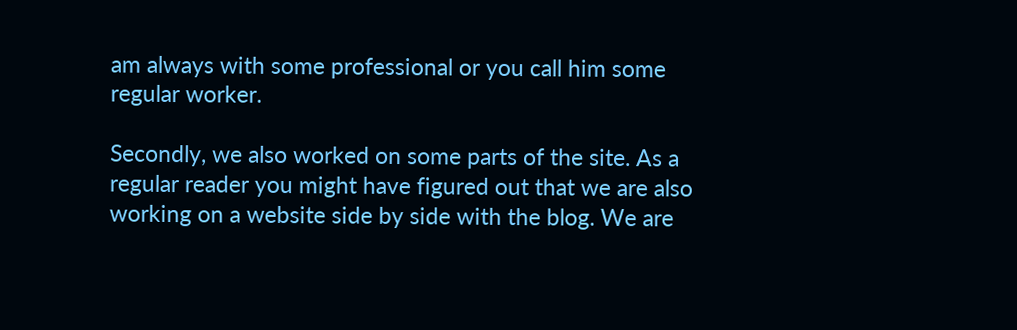am always with some professional or you call him some regular worker.

Secondly, we also worked on some parts of the site. As a regular reader you might have figured out that we are also working on a website side by side with the blog. We are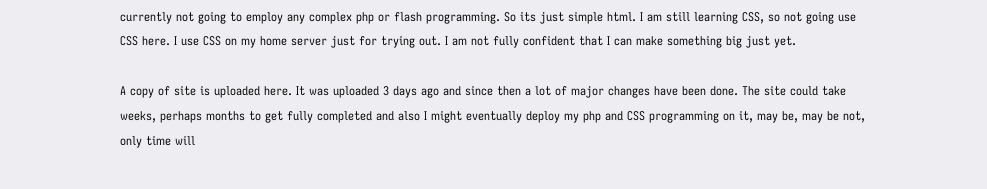currently not going to employ any complex php or flash programming. So its just simple html. I am still learning CSS, so not going use CSS here. I use CSS on my home server just for trying out. I am not fully confident that I can make something big just yet.

A copy of site is uploaded here. It was uploaded 3 days ago and since then a lot of major changes have been done. The site could take weeks, perhaps months to get fully completed and also I might eventually deploy my php and CSS programming on it, may be, may be not, only time will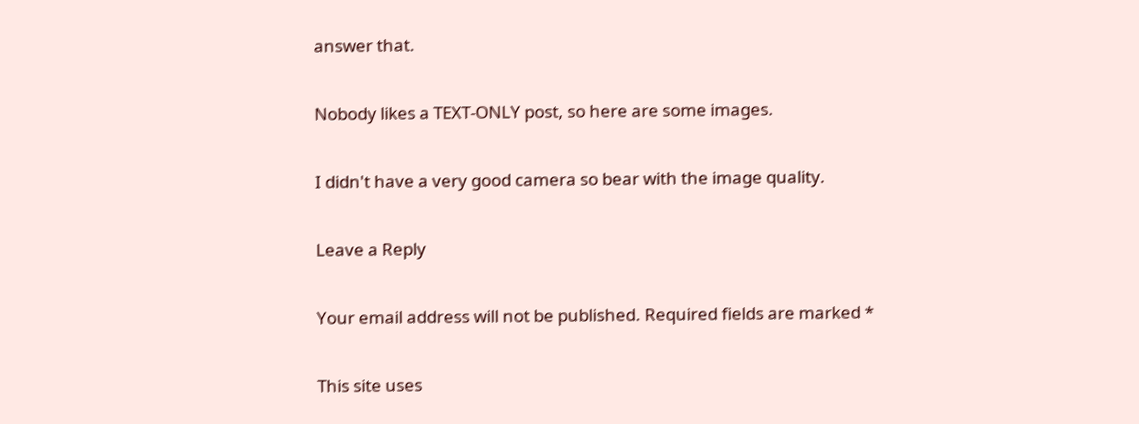answer that.

Nobody likes a TEXT-ONLY post, so here are some images.

I didn't have a very good camera so bear with the image quality.

Leave a Reply

Your email address will not be published. Required fields are marked *

This site uses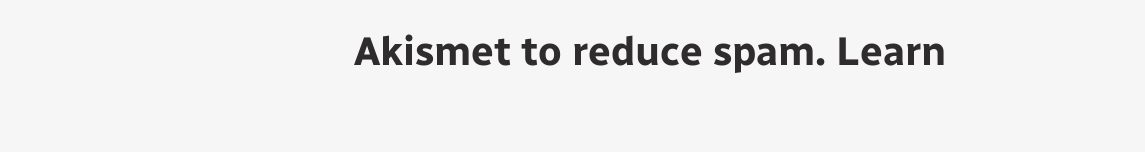Akismet to reduce spam. Learn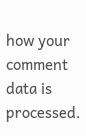how your comment data is processed.